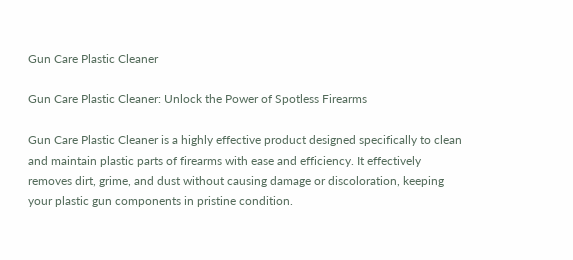Gun Care Plastic Cleaner

Gun Care Plastic Cleaner: Unlock the Power of Spotless Firearms

Gun Care Plastic Cleaner is a highly effective product designed specifically to clean and maintain plastic parts of firearms with ease and efficiency. It effectively removes dirt, grime, and dust without causing damage or discoloration, keeping your plastic gun components in pristine condition.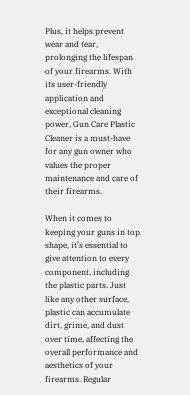Plus, it helps prevent wear and tear, prolonging the lifespan of your firearms. With its user-friendly application and exceptional cleaning power, Gun Care Plastic Cleaner is a must-have for any gun owner who values the proper maintenance and care of their firearms.

When it comes to keeping your guns in top shape, it’s essential to give attention to every component, including the plastic parts. Just like any other surface, plastic can accumulate dirt, grime, and dust over time, affecting the overall performance and aesthetics of your firearms. Regular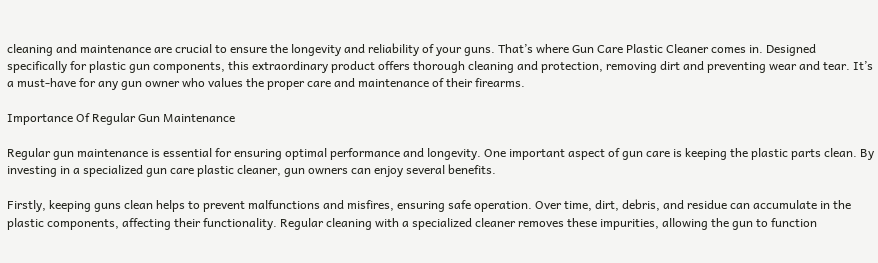cleaning and maintenance are crucial to ensure the longevity and reliability of your guns. That’s where Gun Care Plastic Cleaner comes in. Designed specifically for plastic gun components, this extraordinary product offers thorough cleaning and protection, removing dirt and preventing wear and tear. It’s a must-have for any gun owner who values the proper care and maintenance of their firearms.

Importance Of Regular Gun Maintenance

Regular gun maintenance is essential for ensuring optimal performance and longevity. One important aspect of gun care is keeping the plastic parts clean. By investing in a specialized gun care plastic cleaner, gun owners can enjoy several benefits.

Firstly, keeping guns clean helps to prevent malfunctions and misfires, ensuring safe operation. Over time, dirt, debris, and residue can accumulate in the plastic components, affecting their functionality. Regular cleaning with a specialized cleaner removes these impurities, allowing the gun to function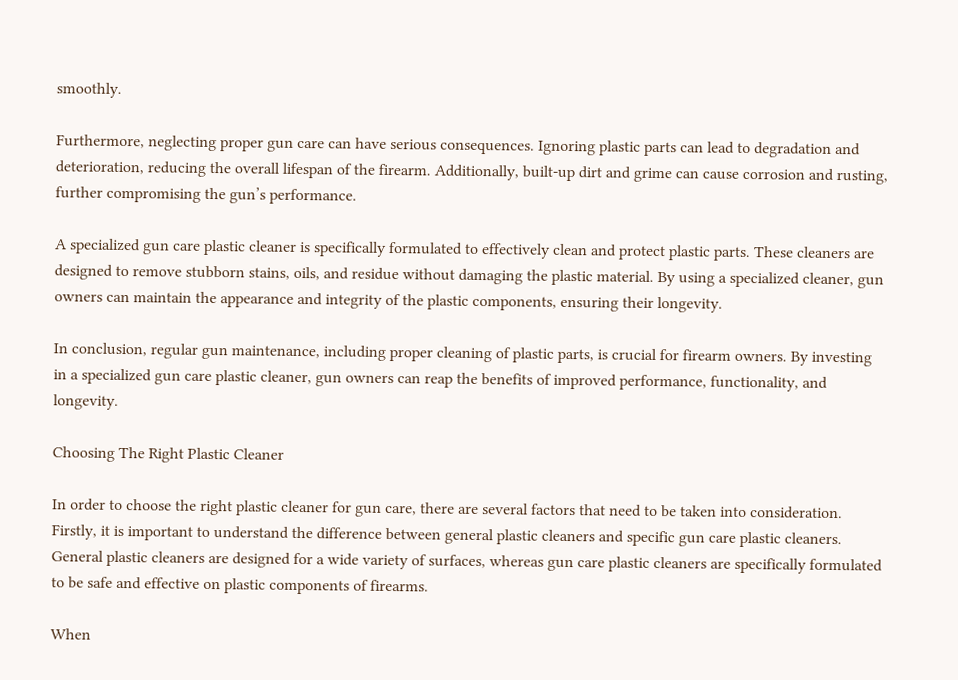smoothly.

Furthermore, neglecting proper gun care can have serious consequences. Ignoring plastic parts can lead to degradation and deterioration, reducing the overall lifespan of the firearm. Additionally, built-up dirt and grime can cause corrosion and rusting, further compromising the gun’s performance.

A specialized gun care plastic cleaner is specifically formulated to effectively clean and protect plastic parts. These cleaners are designed to remove stubborn stains, oils, and residue without damaging the plastic material. By using a specialized cleaner, gun owners can maintain the appearance and integrity of the plastic components, ensuring their longevity.

In conclusion, regular gun maintenance, including proper cleaning of plastic parts, is crucial for firearm owners. By investing in a specialized gun care plastic cleaner, gun owners can reap the benefits of improved performance, functionality, and longevity.

Choosing The Right Plastic Cleaner

In order to choose the right plastic cleaner for gun care, there are several factors that need to be taken into consideration. Firstly, it is important to understand the difference between general plastic cleaners and specific gun care plastic cleaners. General plastic cleaners are designed for a wide variety of surfaces, whereas gun care plastic cleaners are specifically formulated to be safe and effective on plastic components of firearms.

When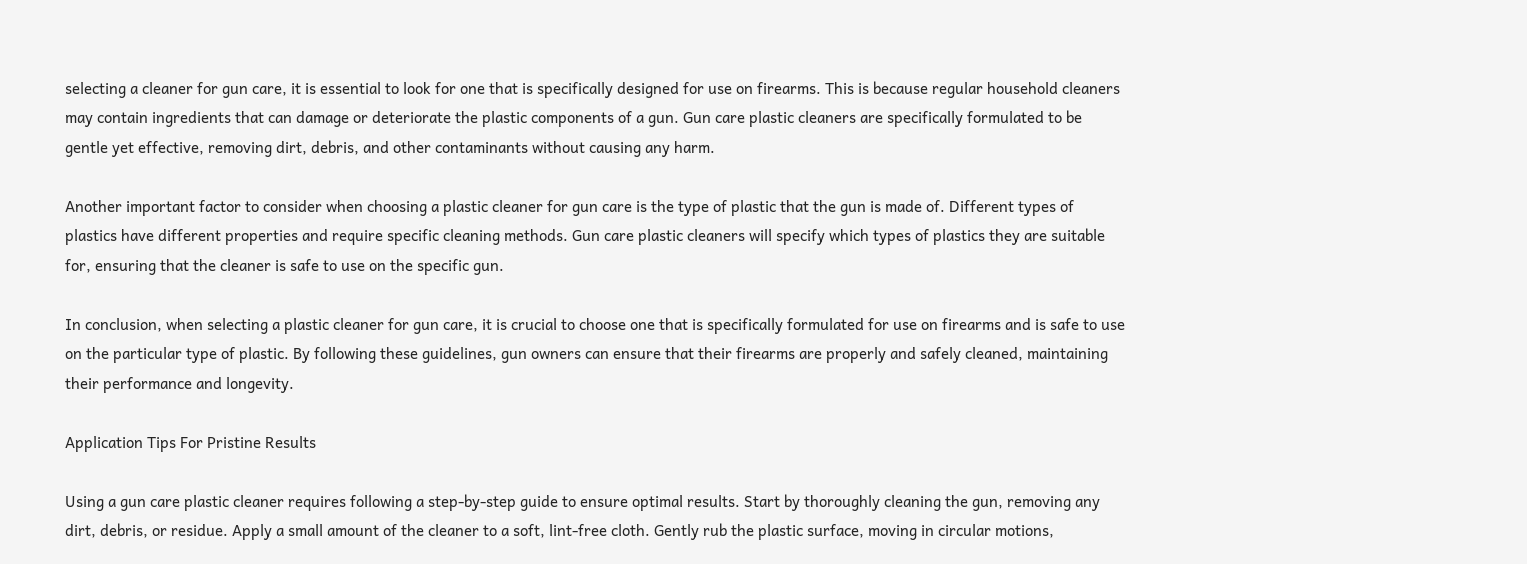selecting a cleaner for gun care, it is essential to look for one that is specifically designed for use on firearms. This is because regular household cleaners may contain ingredients that can damage or deteriorate the plastic components of a gun. Gun care plastic cleaners are specifically formulated to be gentle yet effective, removing dirt, debris, and other contaminants without causing any harm.

Another important factor to consider when choosing a plastic cleaner for gun care is the type of plastic that the gun is made of. Different types of plastics have different properties and require specific cleaning methods. Gun care plastic cleaners will specify which types of plastics they are suitable for, ensuring that the cleaner is safe to use on the specific gun.

In conclusion, when selecting a plastic cleaner for gun care, it is crucial to choose one that is specifically formulated for use on firearms and is safe to use on the particular type of plastic. By following these guidelines, gun owners can ensure that their firearms are properly and safely cleaned, maintaining their performance and longevity.

Application Tips For Pristine Results

Using a gun care plastic cleaner requires following a step-by-step guide to ensure optimal results. Start by thoroughly cleaning the gun, removing any dirt, debris, or residue. Apply a small amount of the cleaner to a soft, lint-free cloth. Gently rub the plastic surface, moving in circular motions,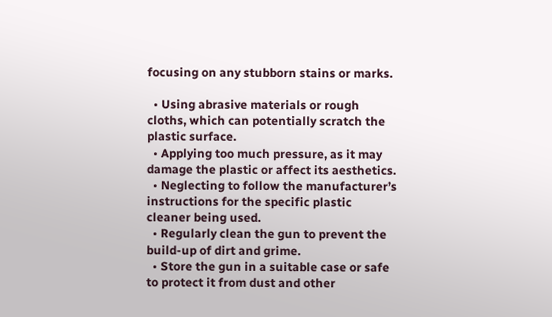focusing on any stubborn stains or marks.

  • Using abrasive materials or rough cloths, which can potentially scratch the plastic surface.
  • Applying too much pressure, as it may damage the plastic or affect its aesthetics.
  • Neglecting to follow the manufacturer’s instructions for the specific plastic cleaner being used.
  • Regularly clean the gun to prevent the build-up of dirt and grime.
  • Store the gun in a suitable case or safe to protect it from dust and other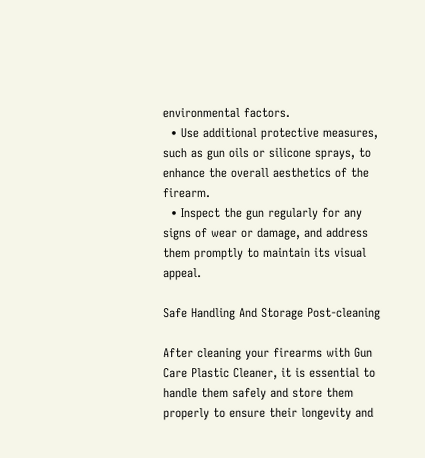environmental factors.
  • Use additional protective measures, such as gun oils or silicone sprays, to enhance the overall aesthetics of the firearm.
  • Inspect the gun regularly for any signs of wear or damage, and address them promptly to maintain its visual appeal.

Safe Handling And Storage Post-cleaning

After cleaning your firearms with Gun Care Plastic Cleaner, it is essential to handle them safely and store them properly to ensure their longevity and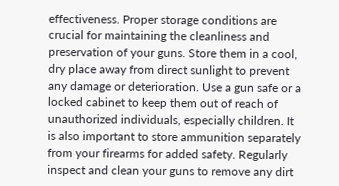effectiveness. Proper storage conditions are crucial for maintaining the cleanliness and preservation of your guns. Store them in a cool, dry place away from direct sunlight to prevent any damage or deterioration. Use a gun safe or a locked cabinet to keep them out of reach of unauthorized individuals, especially children. It is also important to store ammunition separately from your firearms for added safety. Regularly inspect and clean your guns to remove any dirt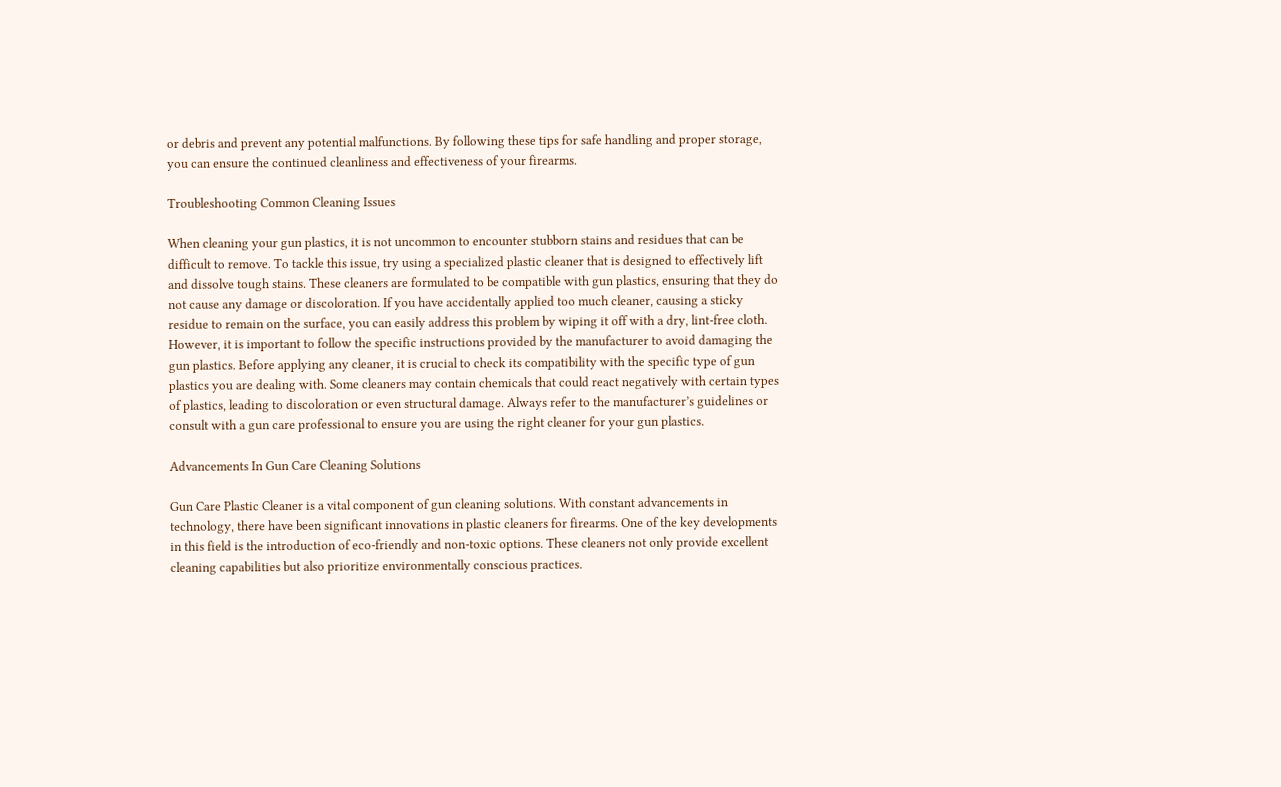or debris and prevent any potential malfunctions. By following these tips for safe handling and proper storage, you can ensure the continued cleanliness and effectiveness of your firearms.

Troubleshooting Common Cleaning Issues

When cleaning your gun plastics, it is not uncommon to encounter stubborn stains and residues that can be difficult to remove. To tackle this issue, try using a specialized plastic cleaner that is designed to effectively lift and dissolve tough stains. These cleaners are formulated to be compatible with gun plastics, ensuring that they do not cause any damage or discoloration. If you have accidentally applied too much cleaner, causing a sticky residue to remain on the surface, you can easily address this problem by wiping it off with a dry, lint-free cloth. However, it is important to follow the specific instructions provided by the manufacturer to avoid damaging the gun plastics. Before applying any cleaner, it is crucial to check its compatibility with the specific type of gun plastics you are dealing with. Some cleaners may contain chemicals that could react negatively with certain types of plastics, leading to discoloration or even structural damage. Always refer to the manufacturer’s guidelines or consult with a gun care professional to ensure you are using the right cleaner for your gun plastics.

Advancements In Gun Care Cleaning Solutions

Gun Care Plastic Cleaner is a vital component of gun cleaning solutions. With constant advancements in technology, there have been significant innovations in plastic cleaners for firearms. One of the key developments in this field is the introduction of eco-friendly and non-toxic options. These cleaners not only provide excellent cleaning capabilities but also prioritize environmentally conscious practices.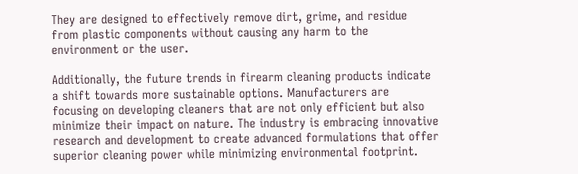They are designed to effectively remove dirt, grime, and residue from plastic components without causing any harm to the environment or the user.

Additionally, the future trends in firearm cleaning products indicate a shift towards more sustainable options. Manufacturers are focusing on developing cleaners that are not only efficient but also minimize their impact on nature. The industry is embracing innovative research and development to create advanced formulations that offer superior cleaning power while minimizing environmental footprint.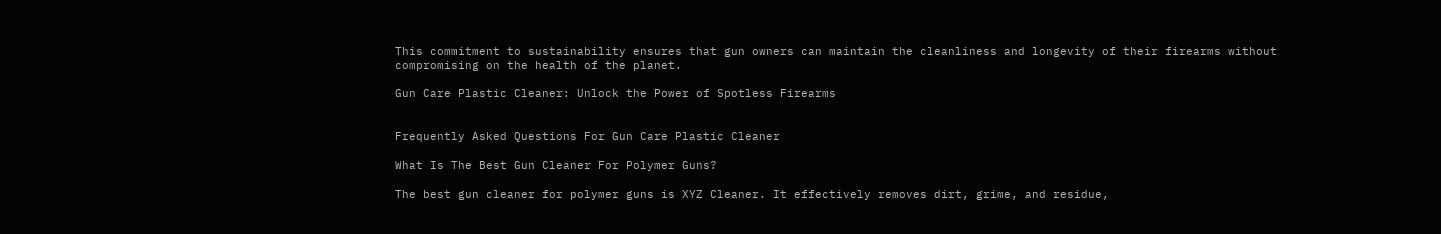This commitment to sustainability ensures that gun owners can maintain the cleanliness and longevity of their firearms without compromising on the health of the planet.

Gun Care Plastic Cleaner: Unlock the Power of Spotless Firearms


Frequently Asked Questions For Gun Care Plastic Cleaner

What Is The Best Gun Cleaner For Polymer Guns?

The best gun cleaner for polymer guns is XYZ Cleaner. It effectively removes dirt, grime, and residue,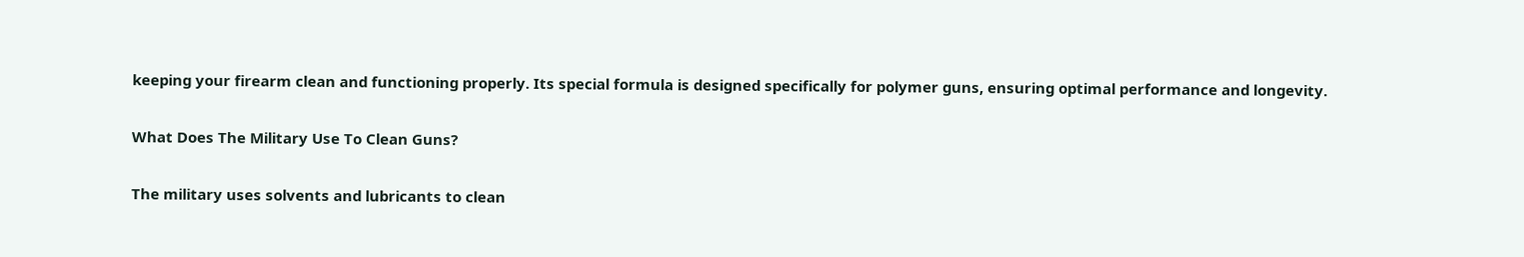keeping your firearm clean and functioning properly. Its special formula is designed specifically for polymer guns, ensuring optimal performance and longevity.

What Does The Military Use To Clean Guns?

The military uses solvents and lubricants to clean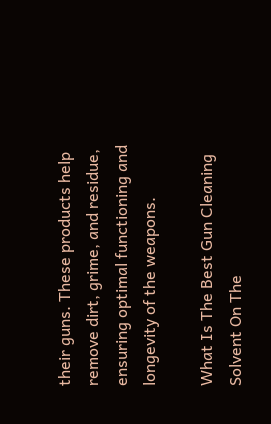their guns. These products help remove dirt, grime, and residue, ensuring optimal functioning and longevity of the weapons.

What Is The Best Gun Cleaning Solvent On The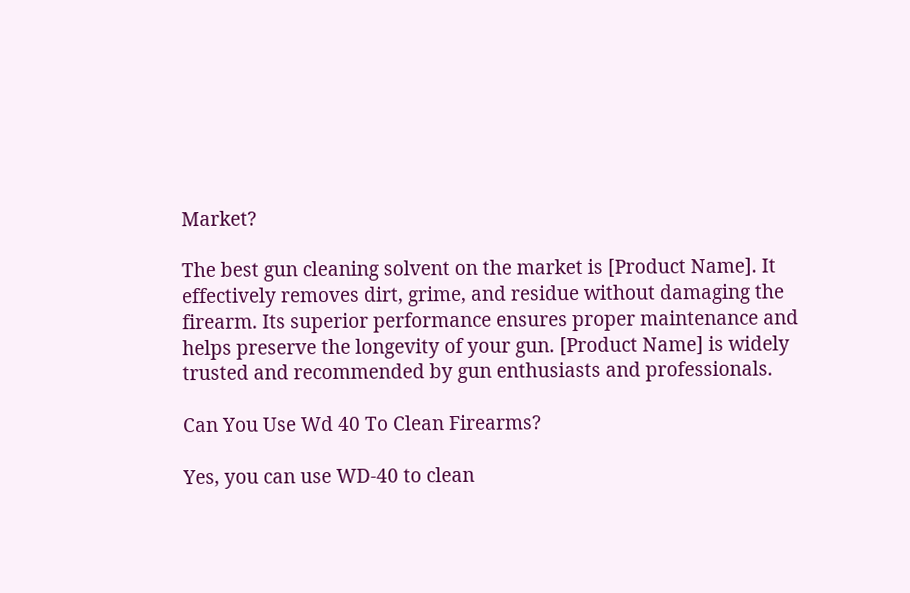Market?

The best gun cleaning solvent on the market is [Product Name]. It effectively removes dirt, grime, and residue without damaging the firearm. Its superior performance ensures proper maintenance and helps preserve the longevity of your gun. [Product Name] is widely trusted and recommended by gun enthusiasts and professionals.

Can You Use Wd 40 To Clean Firearms?

Yes, you can use WD-40 to clean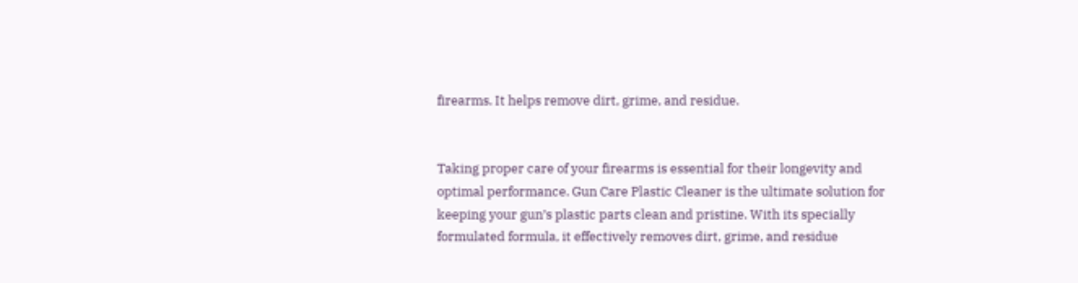firearms. It helps remove dirt, grime, and residue.


Taking proper care of your firearms is essential for their longevity and optimal performance. Gun Care Plastic Cleaner is the ultimate solution for keeping your gun’s plastic parts clean and pristine. With its specially formulated formula, it effectively removes dirt, grime, and residue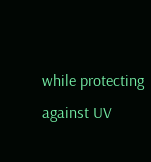while protecting against UV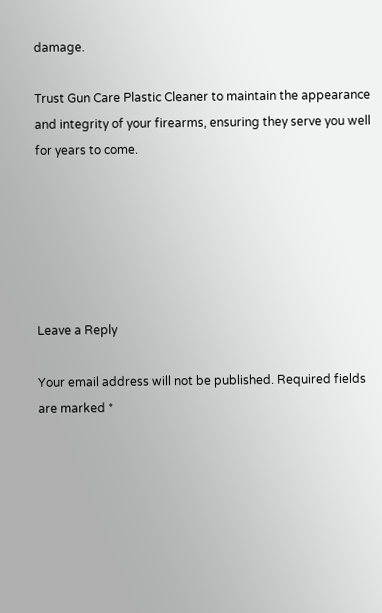damage.

Trust Gun Care Plastic Cleaner to maintain the appearance and integrity of your firearms, ensuring they serve you well for years to come.






Leave a Reply

Your email address will not be published. Required fields are marked *